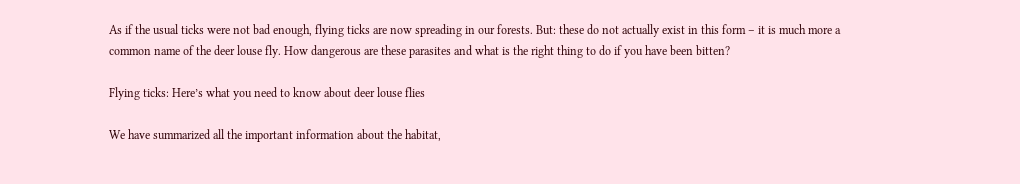As if the usual ticks were not bad enough, flying ticks are now spreading in our forests. But: these do not actually exist in this form – it is much more a common name of the deer louse fly. How dangerous are these parasites and what is the right thing to do if you have been bitten?

Flying ticks: Here’s what you need to know about deer louse flies

We have summarized all the important information about the habitat,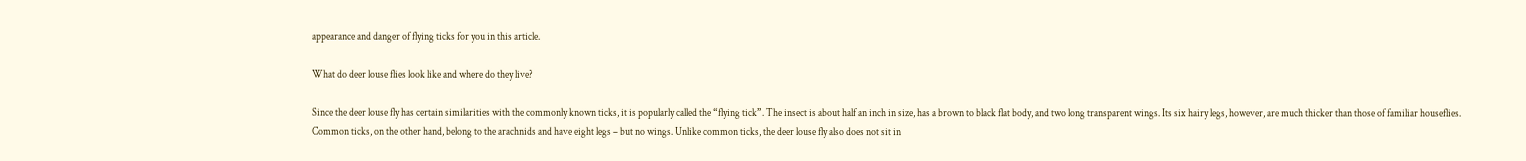appearance and danger of flying ticks for you in this article.

What do deer louse flies look like and where do they live?

Since the deer louse fly has certain similarities with the commonly known ticks, it is popularly called the “flying tick”. The insect is about half an inch in size, has a brown to black flat body, and two long transparent wings. Its six hairy legs, however, are much thicker than those of familiar houseflies. Common ticks, on the other hand, belong to the arachnids and have eight legs – but no wings. Unlike common ticks, the deer louse fly also does not sit in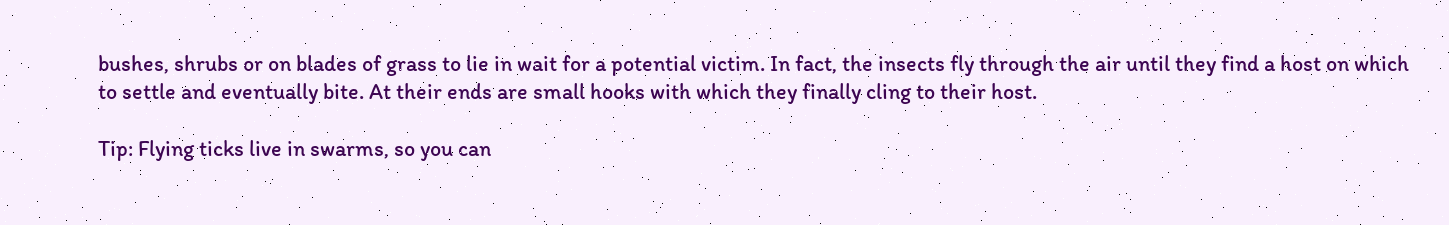bushes, shrubs or on blades of grass to lie in wait for a potential victim. In fact, the insects fly through the air until they find a host on which to settle and eventually bite. At their ends are small hooks with which they finally cling to their host.

Tip: Flying ticks live in swarms, so you can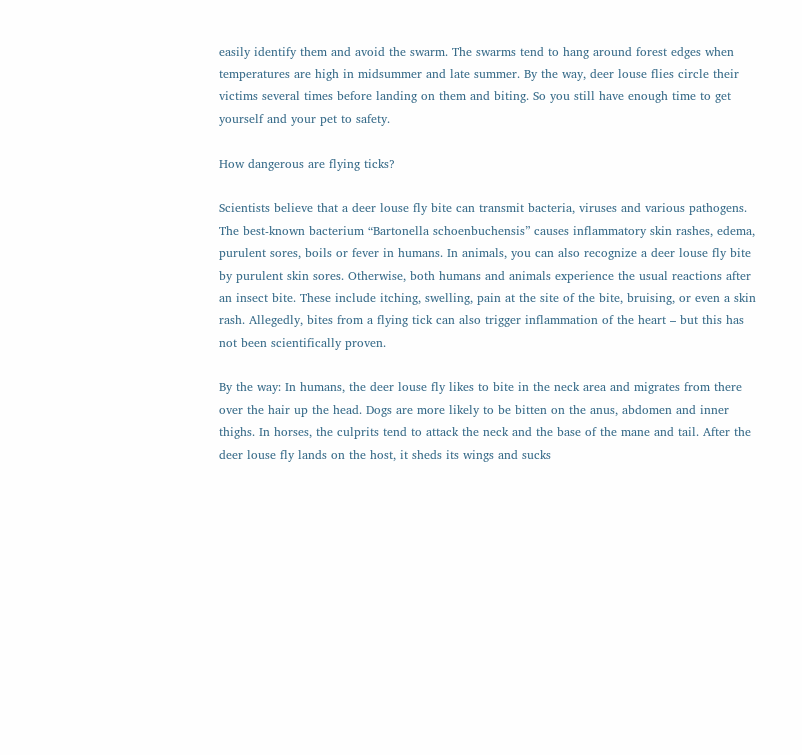easily identify them and avoid the swarm. The swarms tend to hang around forest edges when temperatures are high in midsummer and late summer. By the way, deer louse flies circle their victims several times before landing on them and biting. So you still have enough time to get yourself and your pet to safety.

How dangerous are flying ticks?

Scientists believe that a deer louse fly bite can transmit bacteria, viruses and various pathogens. The best-known bacterium “Bartonella schoenbuchensis” causes inflammatory skin rashes, edema, purulent sores, boils or fever in humans. In animals, you can also recognize a deer louse fly bite by purulent skin sores. Otherwise, both humans and animals experience the usual reactions after an insect bite. These include itching, swelling, pain at the site of the bite, bruising, or even a skin rash. Allegedly, bites from a flying tick can also trigger inflammation of the heart – but this has not been scientifically proven.

By the way: In humans, the deer louse fly likes to bite in the neck area and migrates from there over the hair up the head. Dogs are more likely to be bitten on the anus, abdomen and inner thighs. In horses, the culprits tend to attack the neck and the base of the mane and tail. After the deer louse fly lands on the host, it sheds its wings and sucks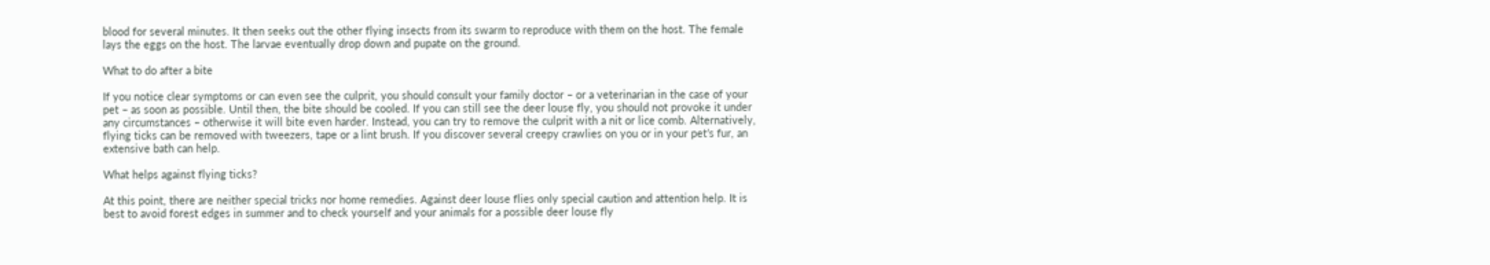blood for several minutes. It then seeks out the other flying insects from its swarm to reproduce with them on the host. The female lays the eggs on the host. The larvae eventually drop down and pupate on the ground.

What to do after a bite

If you notice clear symptoms or can even see the culprit, you should consult your family doctor – or a veterinarian in the case of your pet – as soon as possible. Until then, the bite should be cooled. If you can still see the deer louse fly, you should not provoke it under any circumstances – otherwise it will bite even harder. Instead, you can try to remove the culprit with a nit or lice comb. Alternatively, flying ticks can be removed with tweezers, tape or a lint brush. If you discover several creepy crawlies on you or in your pet’s fur, an extensive bath can help.

What helps against flying ticks?

At this point, there are neither special tricks nor home remedies. Against deer louse flies only special caution and attention help. It is best to avoid forest edges in summer and to check yourself and your animals for a possible deer louse fly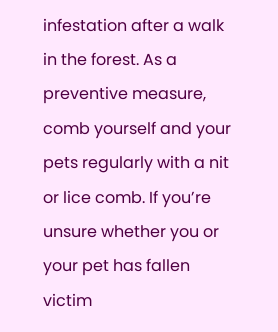infestation after a walk in the forest. As a preventive measure, comb yourself and your pets regularly with a nit or lice comb. If you’re unsure whether you or your pet has fallen victim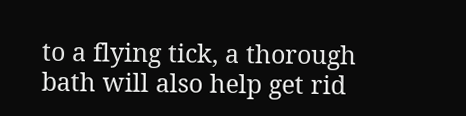to a flying tick, a thorough bath will also help get rid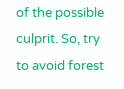of the possible culprit. So, try to avoid forest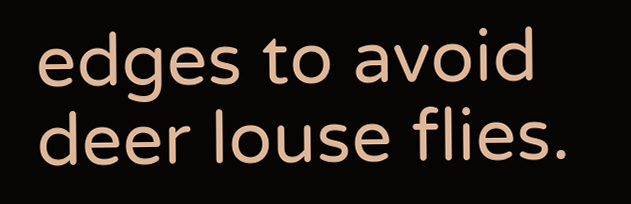edges to avoid deer louse flies.